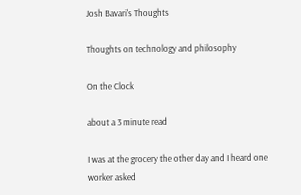Josh Bavari's Thoughts

Thoughts on technology and philosophy

On the Clock

about a 3 minute read

I was at the grocery the other day and I heard one worker asked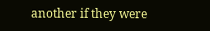another if they were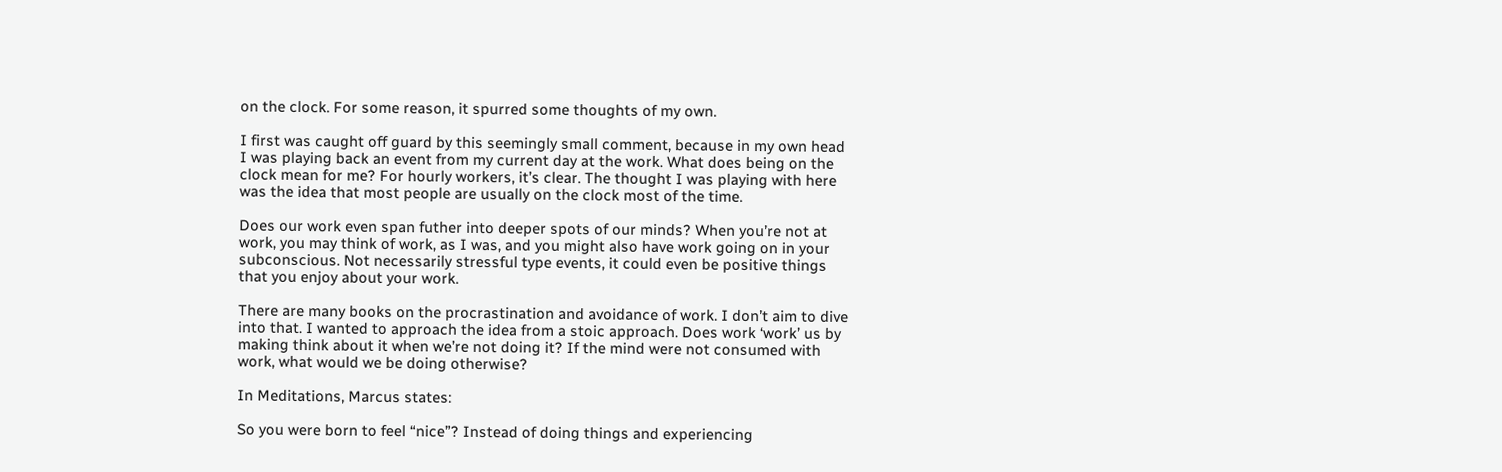on the clock. For some reason, it spurred some thoughts of my own.

I first was caught off guard by this seemingly small comment, because in my own head I was playing back an event from my current day at the work. What does being on the clock mean for me? For hourly workers, it’s clear. The thought I was playing with here was the idea that most people are usually on the clock most of the time.

Does our work even span futher into deeper spots of our minds? When you’re not at work, you may think of work, as I was, and you might also have work going on in your subconscious. Not necessarily stressful type events, it could even be positive things that you enjoy about your work.

There are many books on the procrastination and avoidance of work. I don’t aim to dive into that. I wanted to approach the idea from a stoic approach. Does work ‘work’ us by making think about it when we’re not doing it? If the mind were not consumed with work, what would we be doing otherwise?

In Meditations, Marcus states:

So you were born to feel “nice”? Instead of doing things and experiencing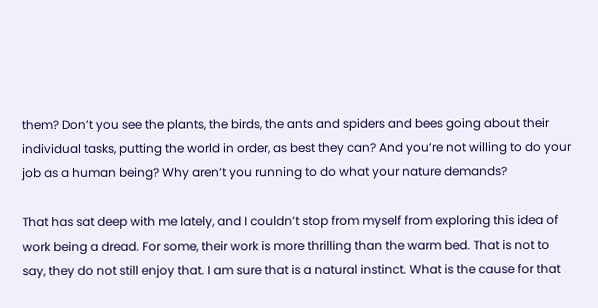them? Don’t you see the plants, the birds, the ants and spiders and bees going about their individual tasks, putting the world in order, as best they can? And you’re not willing to do your job as a human being? Why aren’t you running to do what your nature demands?

That has sat deep with me lately, and I couldn’t stop from myself from exploring this idea of work being a dread. For some, their work is more thrilling than the warm bed. That is not to say, they do not still enjoy that. I am sure that is a natural instinct. What is the cause for that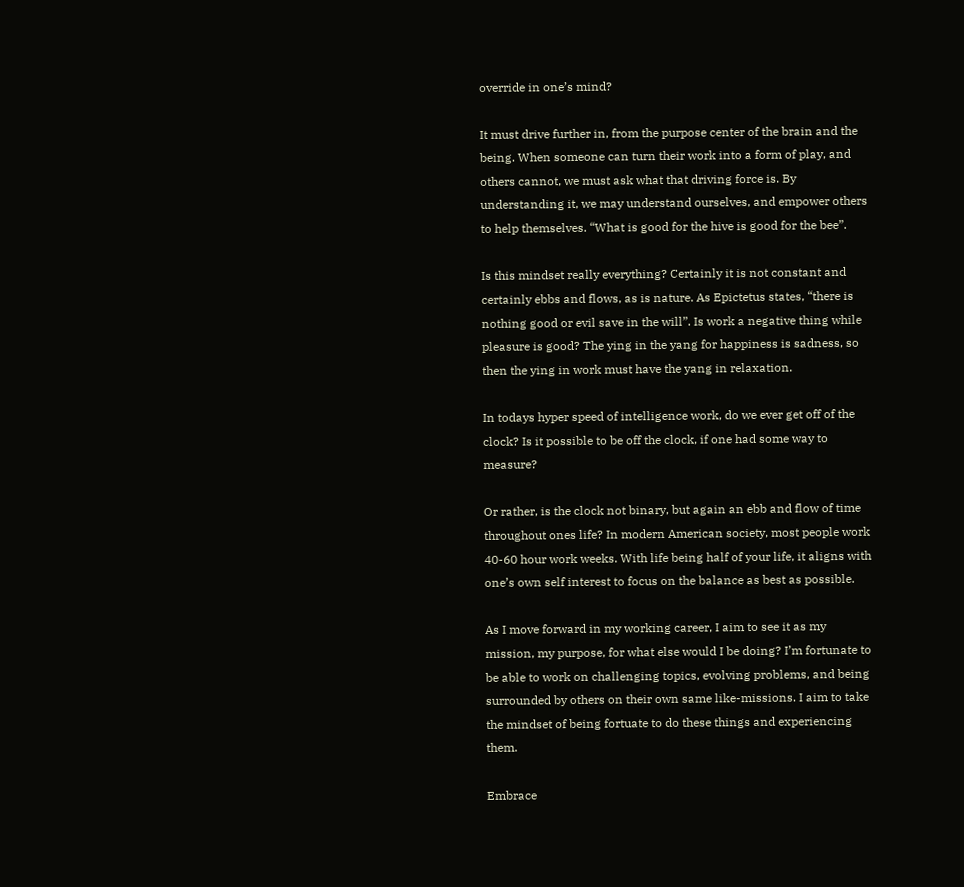override in one’s mind?

It must drive further in, from the purpose center of the brain and the being. When someone can turn their work into a form of play, and others cannot, we must ask what that driving force is. By understanding it, we may understand ourselves, and empower others to help themselves. “What is good for the hive is good for the bee”.

Is this mindset really everything? Certainly it is not constant and certainly ebbs and flows, as is nature. As Epictetus states, “there is nothing good or evil save in the will”. Is work a negative thing while pleasure is good? The ying in the yang for happiness is sadness, so then the ying in work must have the yang in relaxation.

In todays hyper speed of intelligence work, do we ever get off of the clock? Is it possible to be off the clock, if one had some way to measure?

Or rather, is the clock not binary, but again an ebb and flow of time throughout ones life? In modern American society, most people work 40-60 hour work weeks. With life being half of your life, it aligns with one’s own self interest to focus on the balance as best as possible.

As I move forward in my working career, I aim to see it as my mission, my purpose, for what else would I be doing? I’m fortunate to be able to work on challenging topics, evolving problems, and being surrounded by others on their own same like-missions. I aim to take the mindset of being fortuate to do these things and experiencing them.

Embrace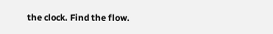the clock. Find the flow.